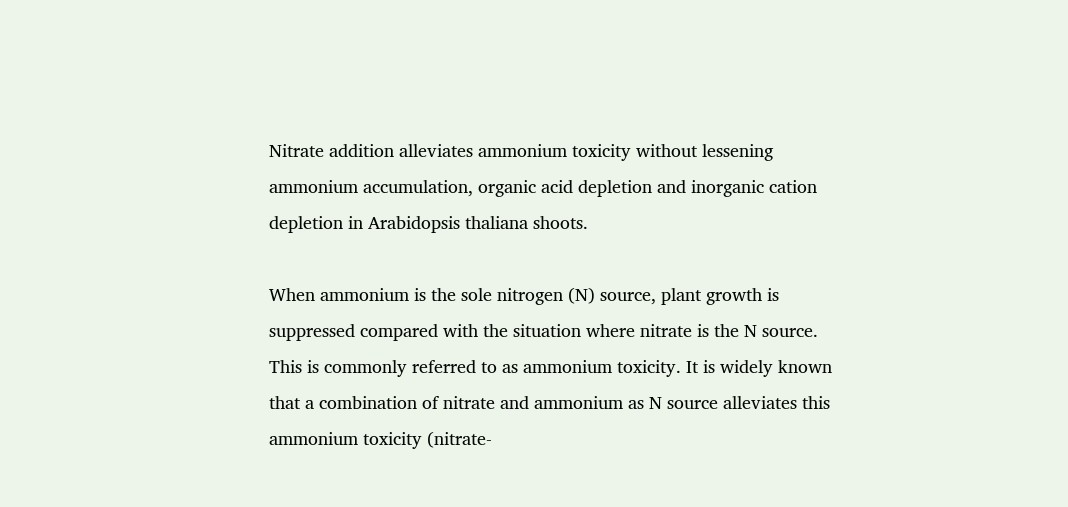Nitrate addition alleviates ammonium toxicity without lessening ammonium accumulation, organic acid depletion and inorganic cation depletion in Arabidopsis thaliana shoots.

When ammonium is the sole nitrogen (N) source, plant growth is suppressed compared with the situation where nitrate is the N source. This is commonly referred to as ammonium toxicity. It is widely known that a combination of nitrate and ammonium as N source alleviates this ammonium toxicity (nitrate-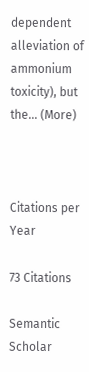dependent alleviation of ammonium toxicity), but the… (More)



Citations per Year

73 Citations

Semantic Scholar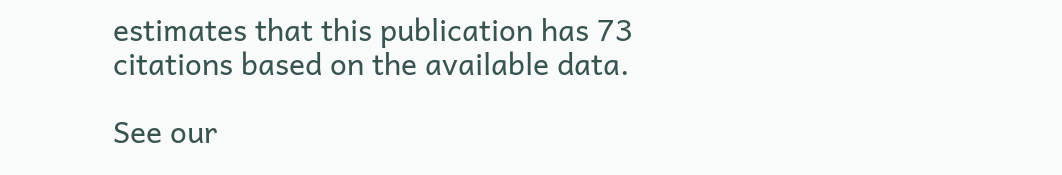estimates that this publication has 73 citations based on the available data.

See our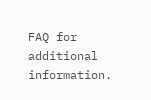FAQ for additional information.